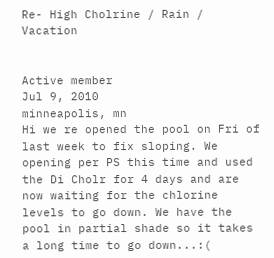Re- High Cholrine / Rain / Vacation


Active member
Jul 9, 2010
minneapolis, mn
Hi we re opened the pool on Fri of last week to fix sloping. We opening per PS this time and used the Di Cholr for 4 days and are now waiting for the chlorine levels to go down. We have the pool in partial shade so it takes a long time to go down...:(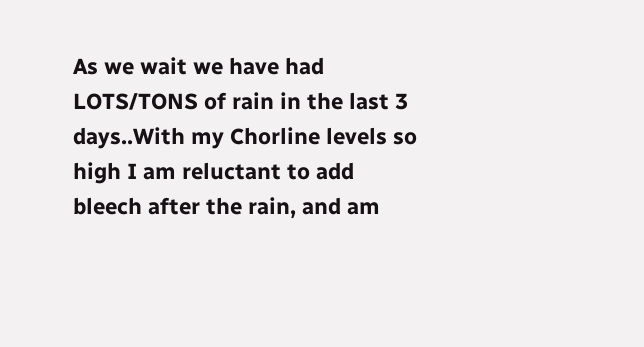As we wait we have had LOTS/TONS of rain in the last 3 days..With my Chorline levels so high I am reluctant to add bleech after the rain, and am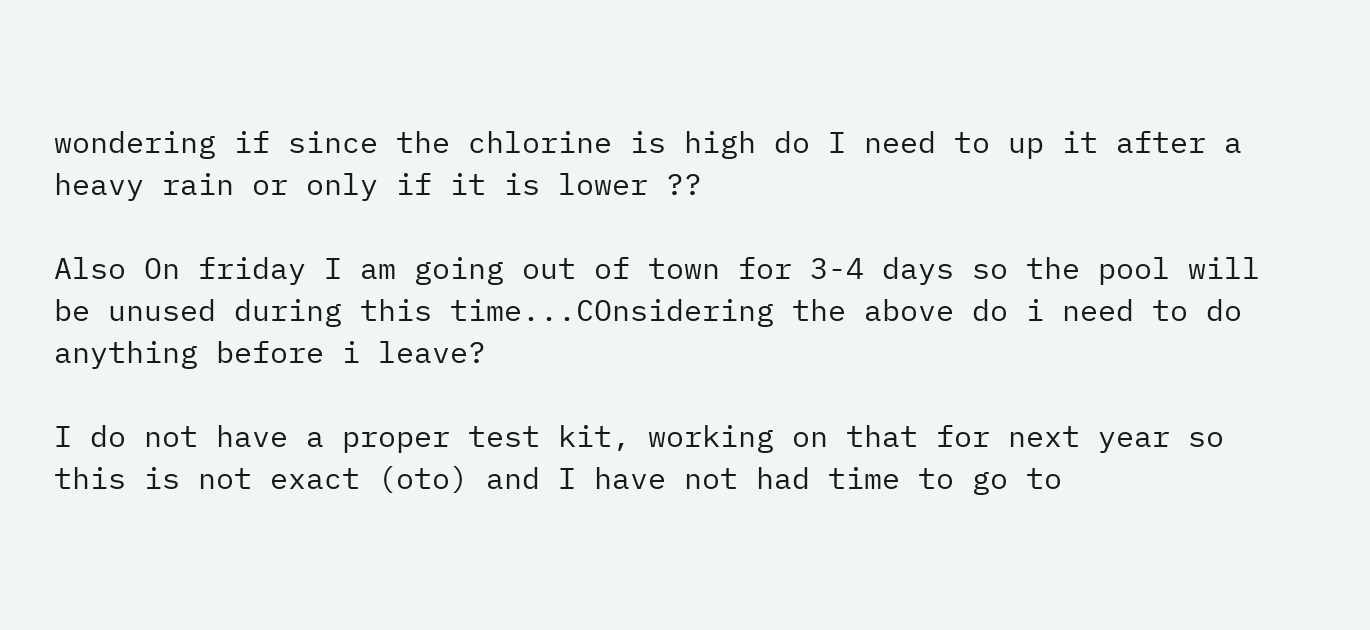wondering if since the chlorine is high do I need to up it after a heavy rain or only if it is lower ??

Also On friday I am going out of town for 3-4 days so the pool will be unused during this time...COnsidering the above do i need to do anything before i leave?

I do not have a proper test kit, working on that for next year so this is not exact (oto) and I have not had time to go to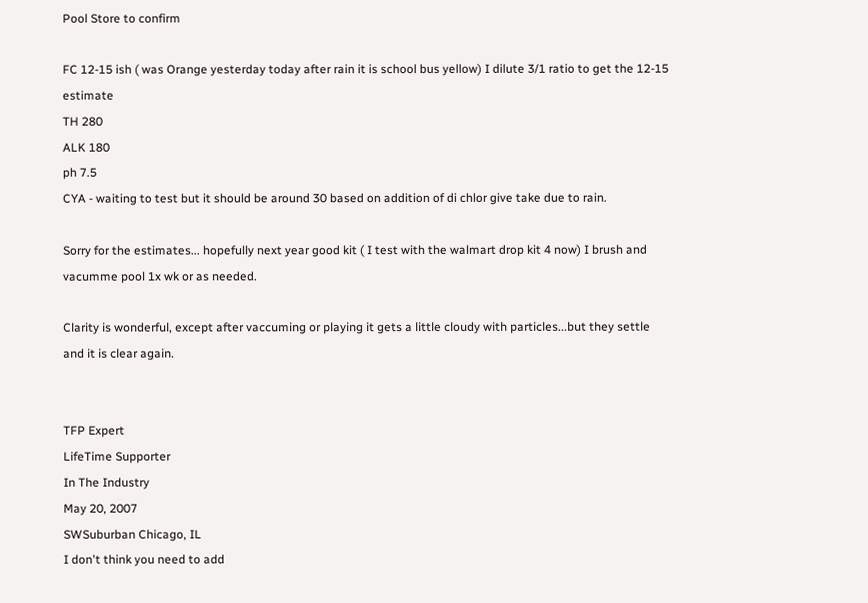Pool Store to confirm

FC 12-15 ish ( was Orange yesterday today after rain it is school bus yellow) I dilute 3/1 ratio to get the 12-15 estimate
TH 280
ALK 180
ph 7.5
CYA - waiting to test but it should be around 30 based on addition of di chlor give take due to rain.

Sorry for the estimates... hopefully next year good kit ( I test with the walmart drop kit 4 now) I brush and vacumme pool 1x wk or as needed.

Clarity is wonderful, except after vaccuming or playing it gets a little cloudy with particles...but they settle and it is clear again.


TFP Expert
LifeTime Supporter
In The Industry
May 20, 2007
SWSuburban Chicago, IL
I don't think you need to add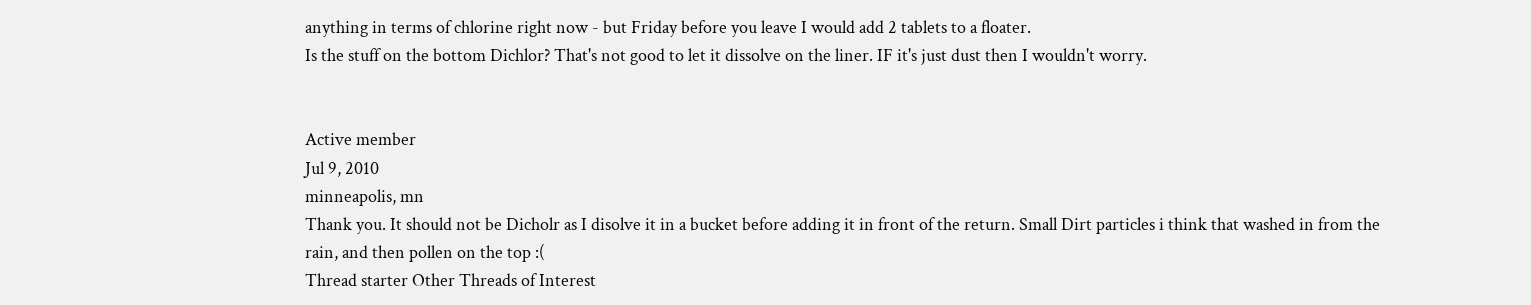anything in terms of chlorine right now - but Friday before you leave I would add 2 tablets to a floater.
Is the stuff on the bottom Dichlor? That's not good to let it dissolve on the liner. IF it's just dust then I wouldn't worry.


Active member
Jul 9, 2010
minneapolis, mn
Thank you. It should not be Dicholr as I disolve it in a bucket before adding it in front of the return. Small Dirt particles i think that washed in from the rain, and then pollen on the top :(
Thread starter Other Threads of Interest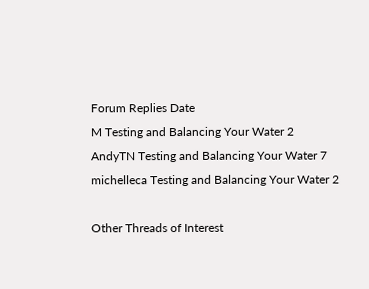Forum Replies Date
M Testing and Balancing Your Water 2
AndyTN Testing and Balancing Your Water 7
michelleca Testing and Balancing Your Water 2

Other Threads of Interest